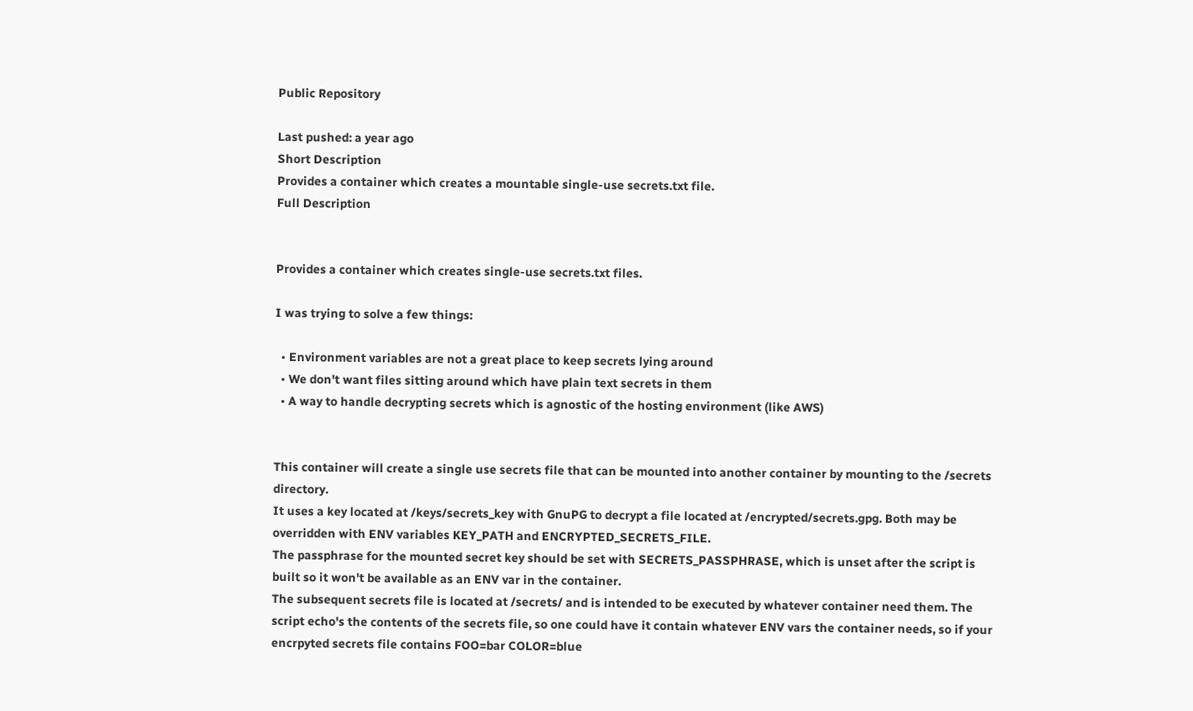Public Repository

Last pushed: a year ago
Short Description
Provides a container which creates a mountable single-use secrets.txt file.
Full Description


Provides a container which creates single-use secrets.txt files.

I was trying to solve a few things:

  • Environment variables are not a great place to keep secrets lying around
  • We don't want files sitting around which have plain text secrets in them
  • A way to handle decrypting secrets which is agnostic of the hosting environment (like AWS)


This container will create a single use secrets file that can be mounted into another container by mounting to the /secrets directory.
It uses a key located at /keys/secrets_key with GnuPG to decrypt a file located at /encrypted/secrets.gpg. Both may be overridden with ENV variables KEY_PATH and ENCRYPTED_SECRETS_FILE.
The passphrase for the mounted secret key should be set with SECRETS_PASSPHRASE, which is unset after the script is built so it won't be available as an ENV var in the container.
The subsequent secrets file is located at /secrets/ and is intended to be executed by whatever container need them. The script echo's the contents of the secrets file, so one could have it contain whatever ENV vars the container needs, so if your encrpyted secrets file contains FOO=bar COLOR=blue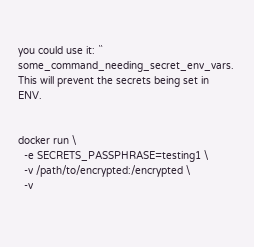you could use it: `` some_command_needing_secret_env_vars. This will prevent the secrets being set in ENV.


docker run \
  -e SECRETS_PASSPHRASE=testing1 \
  -v /path/to/encrypted:/encrypted \
  -v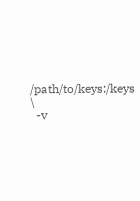/path/to/keys:/keys \
  -v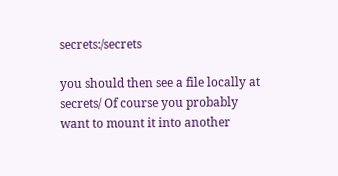secrets:/secrets

you should then see a file locally at secrets/ Of course you probably want to mount it into another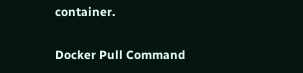container.

Docker Pull Command